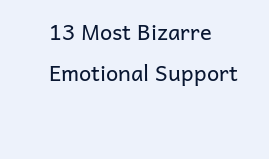13 Most Bizarre Emotional Support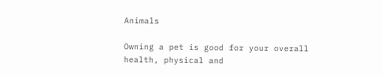Animals

Owning a pet is good for your overall health, physical and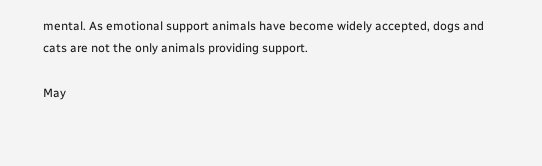mental. As emotional support animals have become widely accepted, dogs and cats are not the only animals providing support.

May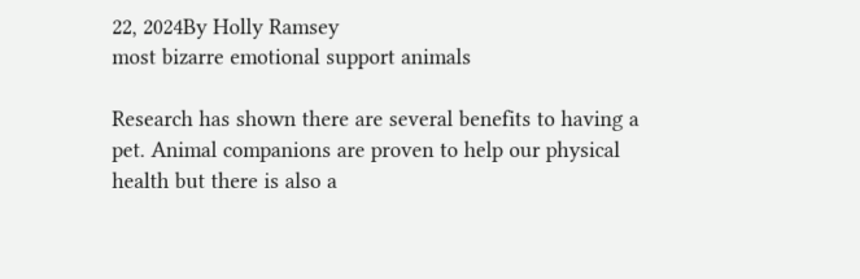22, 2024By Holly Ramsey
most bizarre emotional support animals

Research has shown there are several benefits to having a pet. Animal companions are proven to help our physical health but there is also a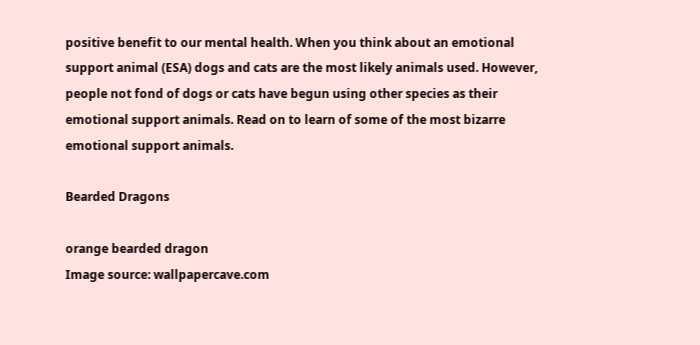positive benefit to our mental health. When you think about an emotional support animal (ESA) dogs and cats are the most likely animals used. However, people not fond of dogs or cats have begun using other species as their emotional support animals. Read on to learn of some of the most bizarre emotional support animals.

Bearded Dragons

orange bearded dragon
Image source: wallpapercave.com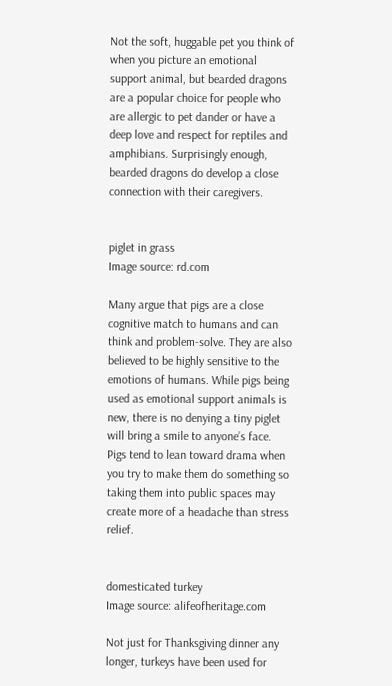Not the soft, huggable pet you think of when you picture an emotional support animal, but bearded dragons are a popular choice for people who are allergic to pet dander or have a deep love and respect for reptiles and amphibians. Surprisingly enough, bearded dragons do develop a close connection with their caregivers.


piglet in grass
Image source: rd.com

Many argue that pigs are a close cognitive match to humans and can think and problem-solve. They are also believed to be highly sensitive to the emotions of humans. While pigs being used as emotional support animals is new, there is no denying a tiny piglet will bring a smile to anyone’s face. Pigs tend to lean toward drama when you try to make them do something so taking them into public spaces may create more of a headache than stress relief.


domesticated turkey
Image source: alifeofheritage.com

Not just for Thanksgiving dinner any longer, turkeys have been used for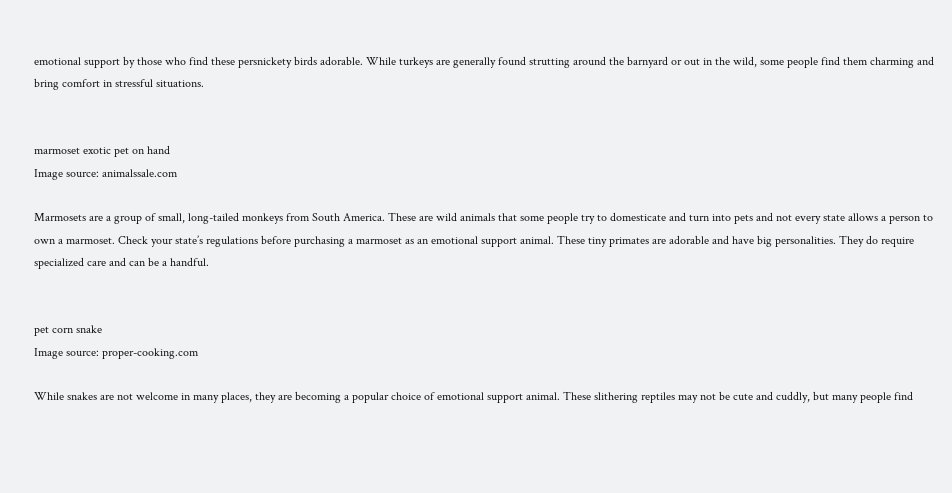emotional support by those who find these persnickety birds adorable. While turkeys are generally found strutting around the barnyard or out in the wild, some people find them charming and bring comfort in stressful situations.


marmoset exotic pet on hand
Image source: animalssale.com

Marmosets are a group of small, long-tailed monkeys from South America. These are wild animals that some people try to domesticate and turn into pets and not every state allows a person to own a marmoset. Check your state’s regulations before purchasing a marmoset as an emotional support animal. These tiny primates are adorable and have big personalities. They do require specialized care and can be a handful.


pet corn snake
Image source: proper-cooking.com

While snakes are not welcome in many places, they are becoming a popular choice of emotional support animal. These slithering reptiles may not be cute and cuddly, but many people find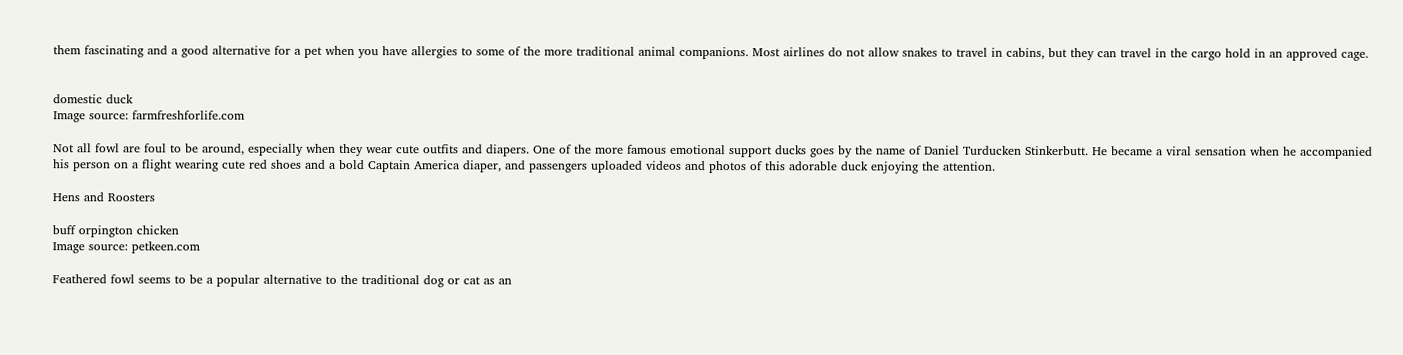them fascinating and a good alternative for a pet when you have allergies to some of the more traditional animal companions. Most airlines do not allow snakes to travel in cabins, but they can travel in the cargo hold in an approved cage.


domestic duck
Image source: farmfreshforlife.com

Not all fowl are foul to be around, especially when they wear cute outfits and diapers. One of the more famous emotional support ducks goes by the name of Daniel Turducken Stinkerbutt. He became a viral sensation when he accompanied his person on a flight wearing cute red shoes and a bold Captain America diaper, and passengers uploaded videos and photos of this adorable duck enjoying the attention.

Hens and Roosters

buff orpington chicken
Image source: petkeen.com

Feathered fowl seems to be a popular alternative to the traditional dog or cat as an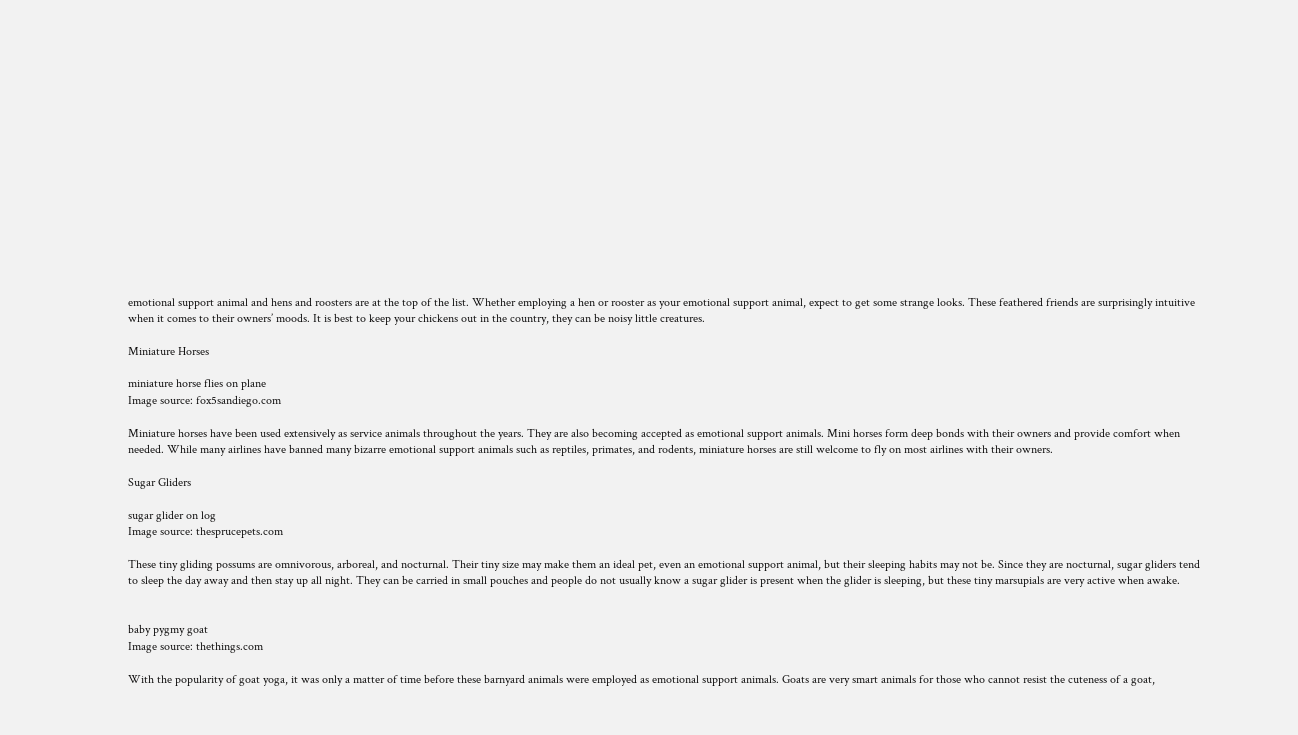emotional support animal and hens and roosters are at the top of the list. Whether employing a hen or rooster as your emotional support animal, expect to get some strange looks. These feathered friends are surprisingly intuitive when it comes to their owners’ moods. It is best to keep your chickens out in the country, they can be noisy little creatures.

Miniature Horses

miniature horse flies on plane
Image source: fox5sandiego.com

Miniature horses have been used extensively as service animals throughout the years. They are also becoming accepted as emotional support animals. Mini horses form deep bonds with their owners and provide comfort when needed. While many airlines have banned many bizarre emotional support animals such as reptiles, primates, and rodents, miniature horses are still welcome to fly on most airlines with their owners.

Sugar Gliders

sugar glider on log
Image source: thesprucepets.com

These tiny gliding possums are omnivorous, arboreal, and nocturnal. Their tiny size may make them an ideal pet, even an emotional support animal, but their sleeping habits may not be. Since they are nocturnal, sugar gliders tend to sleep the day away and then stay up all night. They can be carried in small pouches and people do not usually know a sugar glider is present when the glider is sleeping, but these tiny marsupials are very active when awake.


baby pygmy goat
Image source: thethings.com

With the popularity of goat yoga, it was only a matter of time before these barnyard animals were employed as emotional support animals. Goats are very smart animals for those who cannot resist the cuteness of a goat,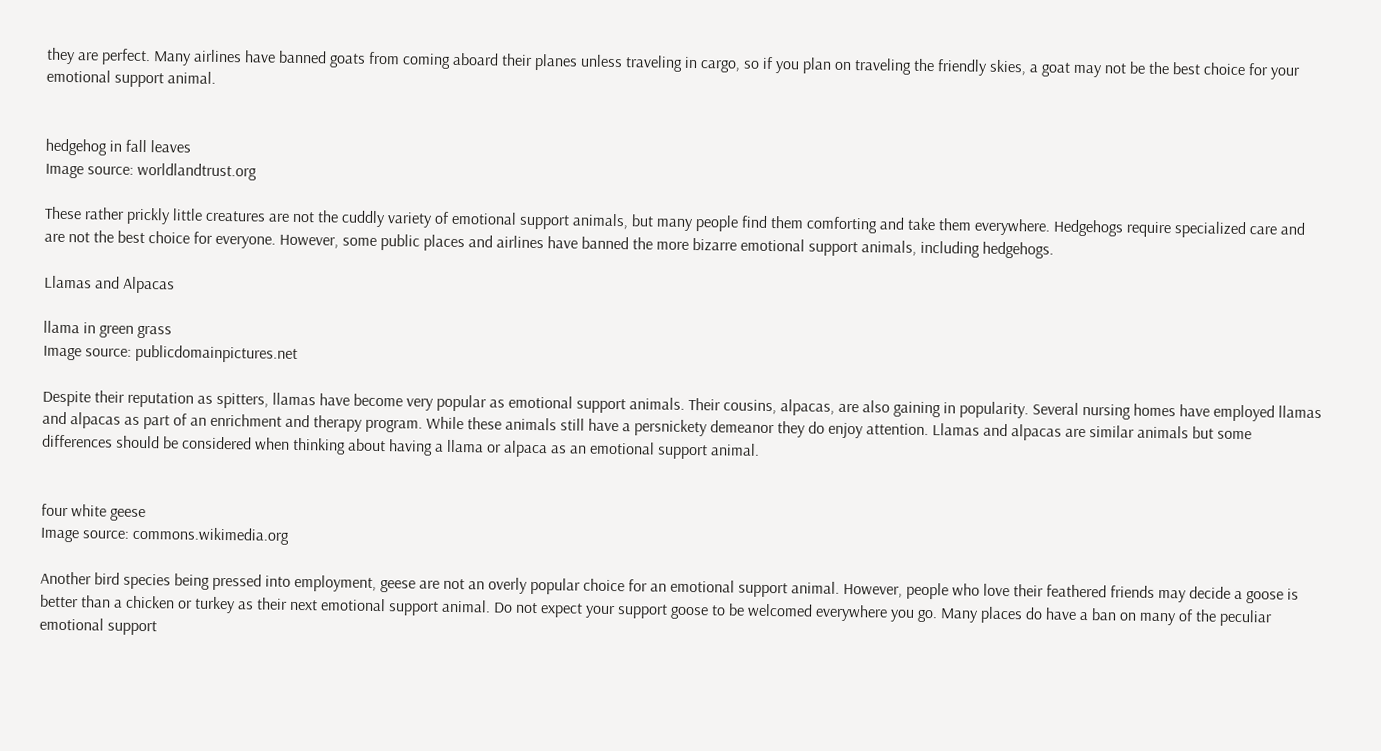they are perfect. Many airlines have banned goats from coming aboard their planes unless traveling in cargo, so if you plan on traveling the friendly skies, a goat may not be the best choice for your emotional support animal.


hedgehog in fall leaves
Image source: worldlandtrust.org

These rather prickly little creatures are not the cuddly variety of emotional support animals, but many people find them comforting and take them everywhere. Hedgehogs require specialized care and are not the best choice for everyone. However, some public places and airlines have banned the more bizarre emotional support animals, including hedgehogs.

Llamas and Alpacas

llama in green grass
Image source: publicdomainpictures.net

Despite their reputation as spitters, llamas have become very popular as emotional support animals. Their cousins, alpacas, are also gaining in popularity. Several nursing homes have employed llamas and alpacas as part of an enrichment and therapy program. While these animals still have a persnickety demeanor they do enjoy attention. Llamas and alpacas are similar animals but some differences should be considered when thinking about having a llama or alpaca as an emotional support animal.


four white geese
Image source: commons.wikimedia.org

Another bird species being pressed into employment, geese are not an overly popular choice for an emotional support animal. However, people who love their feathered friends may decide a goose is better than a chicken or turkey as their next emotional support animal. Do not expect your support goose to be welcomed everywhere you go. Many places do have a ban on many of the peculiar emotional support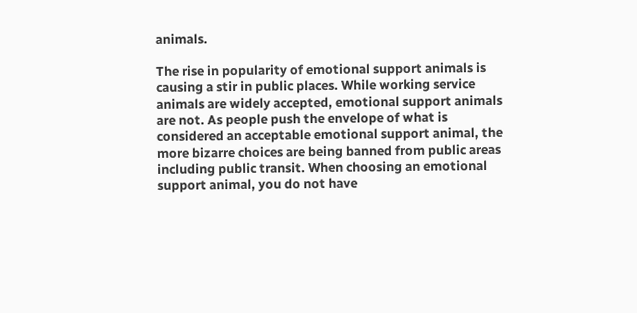animals.

The rise in popularity of emotional support animals is causing a stir in public places. While working service animals are widely accepted, emotional support animals are not. As people push the envelope of what is considered an acceptable emotional support animal, the more bizarre choices are being banned from public areas including public transit. When choosing an emotional support animal, you do not have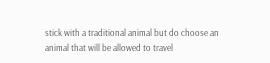stick with a traditional animal but do choose an animal that will be allowed to travel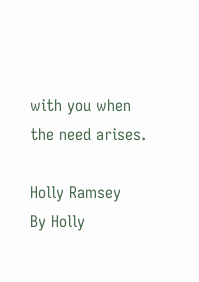with you when the need arises.

Holly Ramsey
By Holly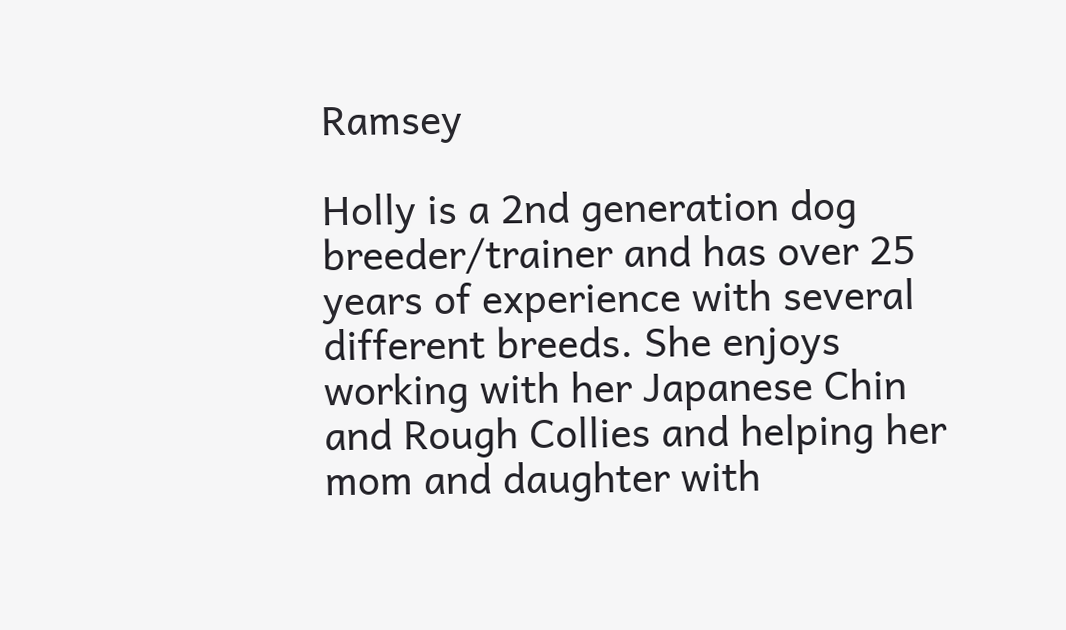Ramsey

Holly is a 2nd generation dog breeder/trainer and has over 25 years of experience with several different breeds. She enjoys working with her Japanese Chin and Rough Collies and helping her mom and daughter with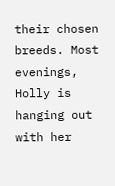their chosen breeds. Most evenings, Holly is hanging out with her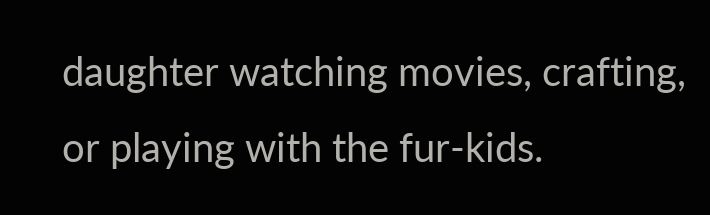daughter watching movies, crafting, or playing with the fur-kids.